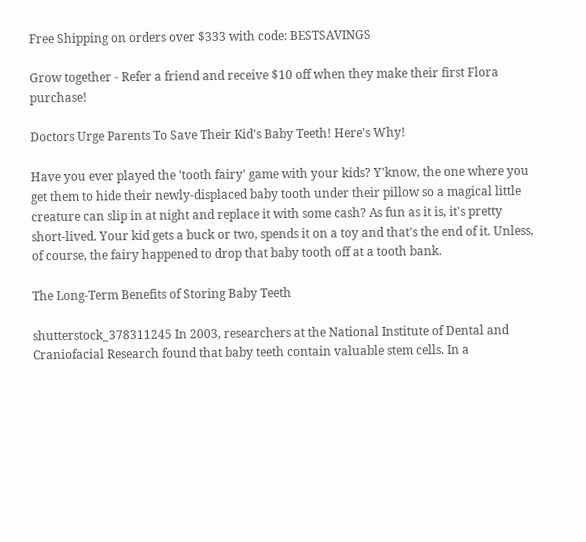Free Shipping on orders over $333 with code: BESTSAVINGS

Grow together - Refer a friend and receive $10 off when they make their first Flora purchase!

Doctors Urge Parents To Save Their Kid's Baby Teeth! Here's Why!

Have you ever played the 'tooth fairy' game with your kids? Y'know, the one where you get them to hide their newly-displaced baby tooth under their pillow so a magical little creature can slip in at night and replace it with some cash? As fun as it is, it's pretty short-lived. Your kid gets a buck or two, spends it on a toy and that's the end of it. Unless, of course, the fairy happened to drop that baby tooth off at a tooth bank.

The Long-Term Benefits of Storing Baby Teeth

shutterstock_378311245 In 2003, researchers at the National Institute of Dental and Craniofacial Research found that baby teeth contain valuable stem cells. In a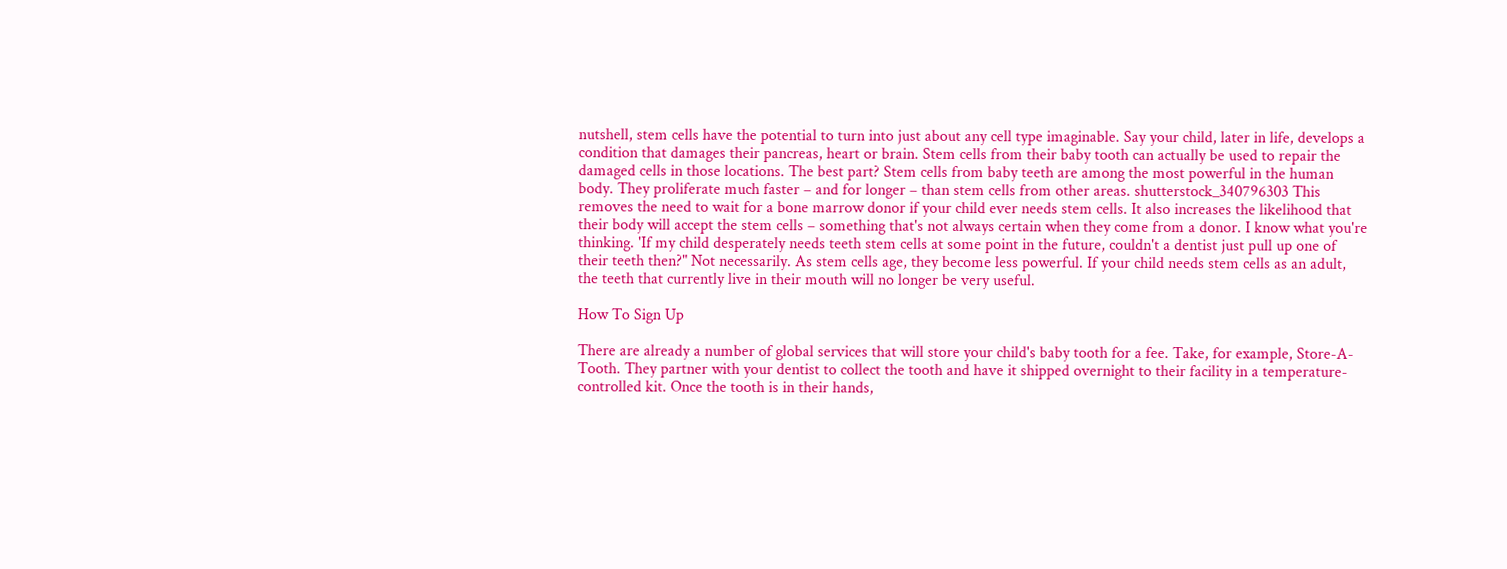nutshell, stem cells have the potential to turn into just about any cell type imaginable. Say your child, later in life, develops a condition that damages their pancreas, heart or brain. Stem cells from their baby tooth can actually be used to repair the damaged cells in those locations. The best part? Stem cells from baby teeth are among the most powerful in the human body. They proliferate much faster – and for longer – than stem cells from other areas. shutterstock_340796303 This removes the need to wait for a bone marrow donor if your child ever needs stem cells. It also increases the likelihood that their body will accept the stem cells – something that's not always certain when they come from a donor. I know what you're thinking. 'If my child desperately needs teeth stem cells at some point in the future, couldn't a dentist just pull up one of their teeth then?" Not necessarily. As stem cells age, they become less powerful. If your child needs stem cells as an adult, the teeth that currently live in their mouth will no longer be very useful.

How To Sign Up

There are already a number of global services that will store your child's baby tooth for a fee. Take, for example, Store-A-Tooth. They partner with your dentist to collect the tooth and have it shipped overnight to their facility in a temperature-controlled kit. Once the tooth is in their hands,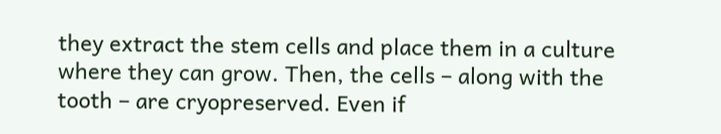they extract the stem cells and place them in a culture where they can grow. Then, the cells – along with the tooth – are cryopreserved. Even if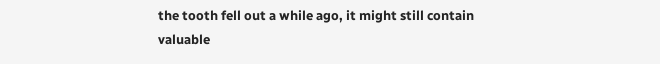the tooth fell out a while ago, it might still contain valuable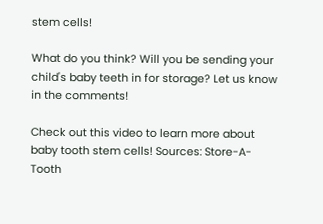stem cells!

What do you think? Will you be sending your child's baby teeth in for storage? Let us know in the comments!

Check out this video to learn more about baby tooth stem cells! Sources: Store-A-Tooth